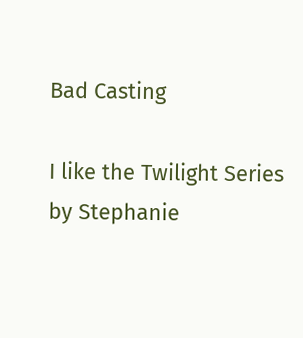Bad Casting

I like the Twilight Series by Stephanie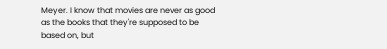Meyer. I know that movies are never as good as the books that they're supposed to be based on, but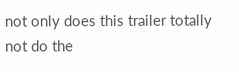not only does this trailer totally not do the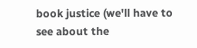book justice (we'll have to see about the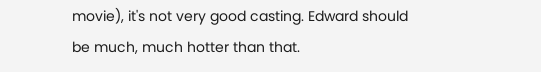movie), it's not very good casting. Edward should be much, much hotter than that.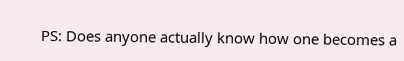PS: Does anyone actually know how one becomes a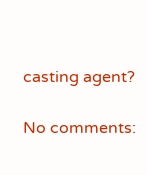casting agent?

No comments: